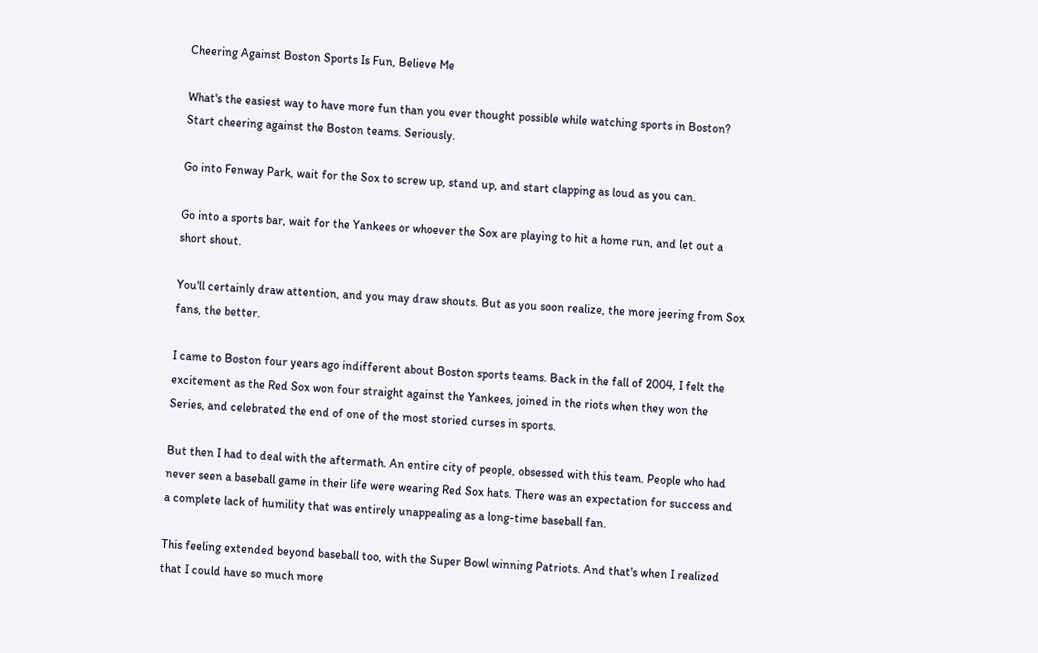Cheering Against Boston Sports Is Fun, Believe Me

What's the easiest way to have more fun than you ever thought possible while watching sports in Boston? Start cheering against the Boston teams. Seriously.

Go into Fenway Park, wait for the Sox to screw up, stand up, and start clapping as loud as you can.

Go into a sports bar, wait for the Yankees or whoever the Sox are playing to hit a home run, and let out a short shout.

You'll certainly draw attention, and you may draw shouts. But as you soon realize, the more jeering from Sox fans, the better.

I came to Boston four years ago indifferent about Boston sports teams. Back in the fall of 2004, I felt the excitement as the Red Sox won four straight against the Yankees, joined in the riots when they won the Series, and celebrated the end of one of the most storied curses in sports.

But then I had to deal with the aftermath. An entire city of people, obsessed with this team. People who had never seen a baseball game in their life were wearing Red Sox hats. There was an expectation for success and a complete lack of humility that was entirely unappealing as a long-time baseball fan.

This feeling extended beyond baseball too, with the Super Bowl winning Patriots. And that's when I realized that I could have so much more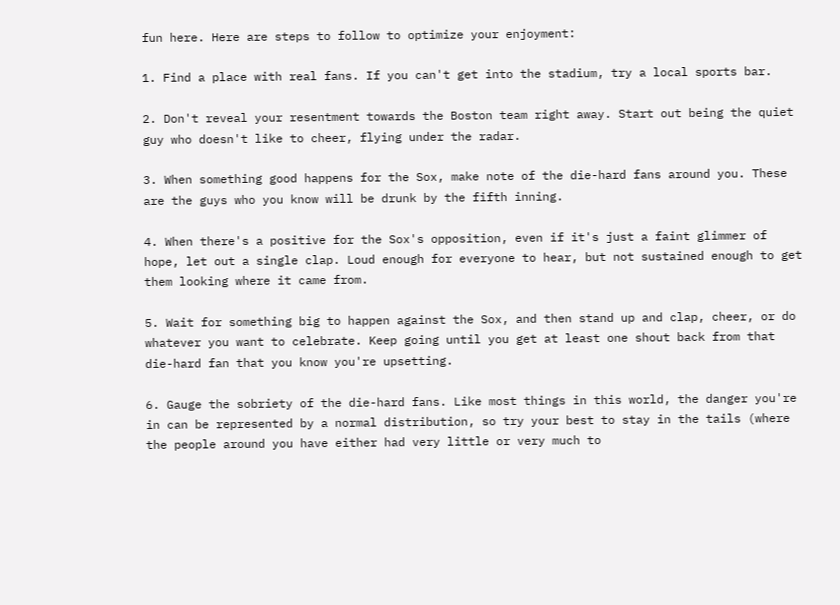fun here. Here are steps to follow to optimize your enjoyment:

1. Find a place with real fans. If you can't get into the stadium, try a local sports bar.

2. Don't reveal your resentment towards the Boston team right away. Start out being the quiet guy who doesn't like to cheer, flying under the radar.

3. When something good happens for the Sox, make note of the die-hard fans around you. These are the guys who you know will be drunk by the fifth inning.

4. When there's a positive for the Sox's opposition, even if it's just a faint glimmer of hope, let out a single clap. Loud enough for everyone to hear, but not sustained enough to get them looking where it came from.

5. Wait for something big to happen against the Sox, and then stand up and clap, cheer, or do whatever you want to celebrate. Keep going until you get at least one shout back from that die-hard fan that you know you're upsetting.

6. Gauge the sobriety of the die-hard fans. Like most things in this world, the danger you're in can be represented by a normal distribution, so try your best to stay in the tails (where the people around you have either had very little or very much to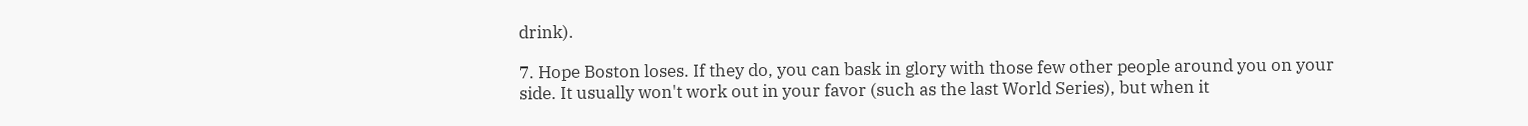drink).

7. Hope Boston loses. If they do, you can bask in glory with those few other people around you on your side. It usually won't work out in your favor (such as the last World Series), but when it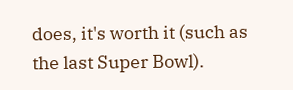does, it's worth it (such as the last Super Bowl).